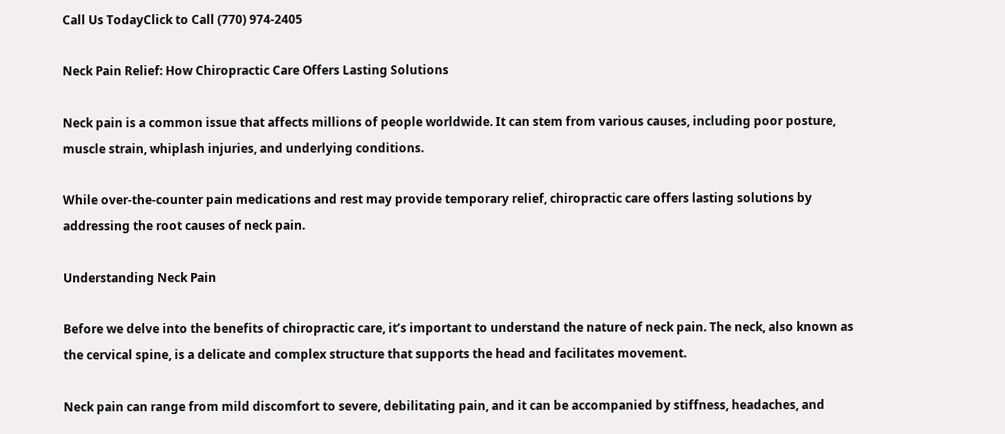Call Us TodayClick to Call (770) 974-2405

Neck Pain Relief: How Chiropractic Care Offers Lasting Solutions

Neck pain is a common issue that affects millions of people worldwide. It can stem from various causes, including poor posture, muscle strain, whiplash injuries, and underlying conditions.

While over-the-counter pain medications and rest may provide temporary relief, chiropractic care offers lasting solutions by addressing the root causes of neck pain.

Understanding Neck Pain

Before we delve into the benefits of chiropractic care, it’s important to understand the nature of neck pain. The neck, also known as the cervical spine, is a delicate and complex structure that supports the head and facilitates movement.

Neck pain can range from mild discomfort to severe, debilitating pain, and it can be accompanied by stiffness, headaches, and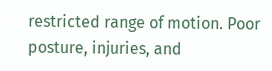restricted range of motion. Poor posture, injuries, and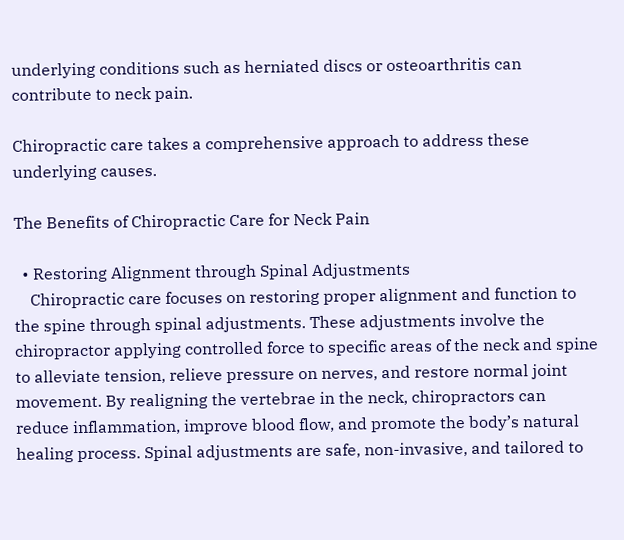underlying conditions such as herniated discs or osteoarthritis can contribute to neck pain.

Chiropractic care takes a comprehensive approach to address these underlying causes.

The Benefits of Chiropractic Care for Neck Pain

  • Restoring Alignment through Spinal Adjustments
    Chiropractic care focuses on restoring proper alignment and function to the spine through spinal adjustments. These adjustments involve the chiropractor applying controlled force to specific areas of the neck and spine to alleviate tension, relieve pressure on nerves, and restore normal joint movement. By realigning the vertebrae in the neck, chiropractors can reduce inflammation, improve blood flow, and promote the body’s natural healing process. Spinal adjustments are safe, non-invasive, and tailored to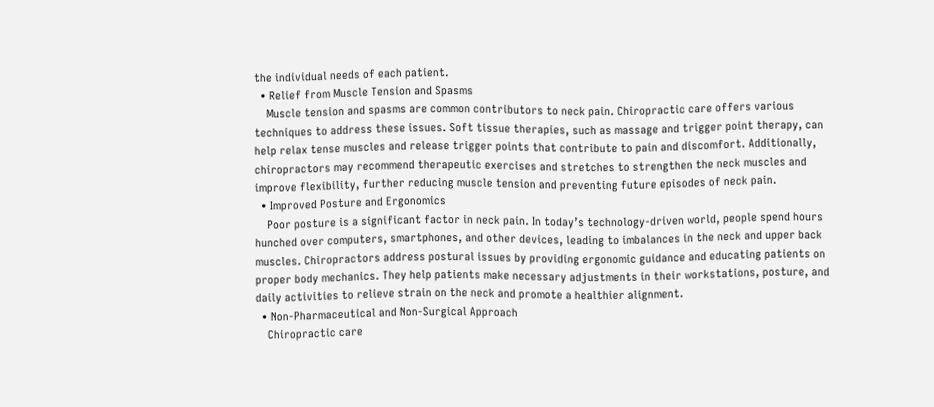the individual needs of each patient.
  • Relief from Muscle Tension and Spasms
    Muscle tension and spasms are common contributors to neck pain. Chiropractic care offers various techniques to address these issues. Soft tissue therapies, such as massage and trigger point therapy, can help relax tense muscles and release trigger points that contribute to pain and discomfort. Additionally, chiropractors may recommend therapeutic exercises and stretches to strengthen the neck muscles and improve flexibility, further reducing muscle tension and preventing future episodes of neck pain.
  • Improved Posture and Ergonomics
    Poor posture is a significant factor in neck pain. In today’s technology-driven world, people spend hours hunched over computers, smartphones, and other devices, leading to imbalances in the neck and upper back muscles. Chiropractors address postural issues by providing ergonomic guidance and educating patients on proper body mechanics. They help patients make necessary adjustments in their workstations, posture, and daily activities to relieve strain on the neck and promote a healthier alignment.
  • Non-Pharmaceutical and Non-Surgical Approach
    Chiropractic care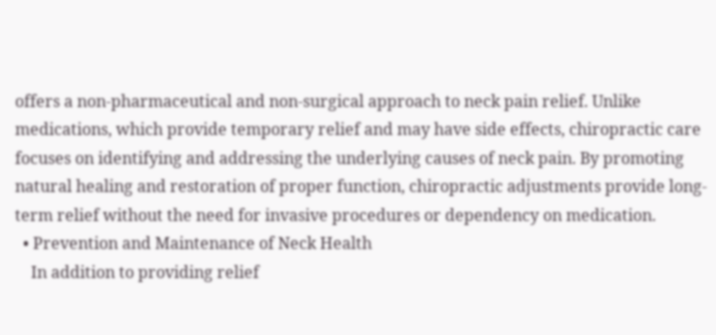offers a non-pharmaceutical and non-surgical approach to neck pain relief. Unlike medications, which provide temporary relief and may have side effects, chiropractic care focuses on identifying and addressing the underlying causes of neck pain. By promoting natural healing and restoration of proper function, chiropractic adjustments provide long-term relief without the need for invasive procedures or dependency on medication.
  • Prevention and Maintenance of Neck Health
    In addition to providing relief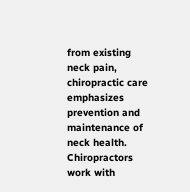from existing neck pain, chiropractic care emphasizes prevention and maintenance of neck health. Chiropractors work with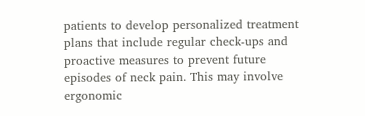patients to develop personalized treatment plans that include regular check-ups and proactive measures to prevent future episodes of neck pain. This may involve ergonomic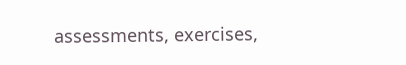assessments, exercises,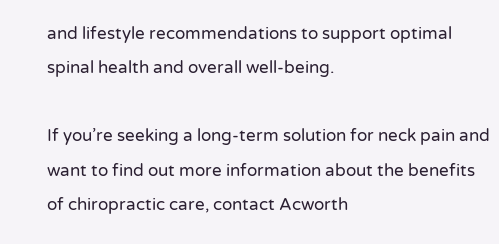and lifestyle recommendations to support optimal spinal health and overall well-being.

If you’re seeking a long-term solution for neck pain and want to find out more information about the benefits of chiropractic care, contact Acworth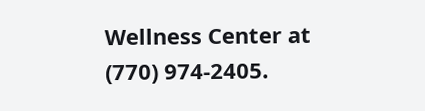Wellness Center at (770) 974-2405.